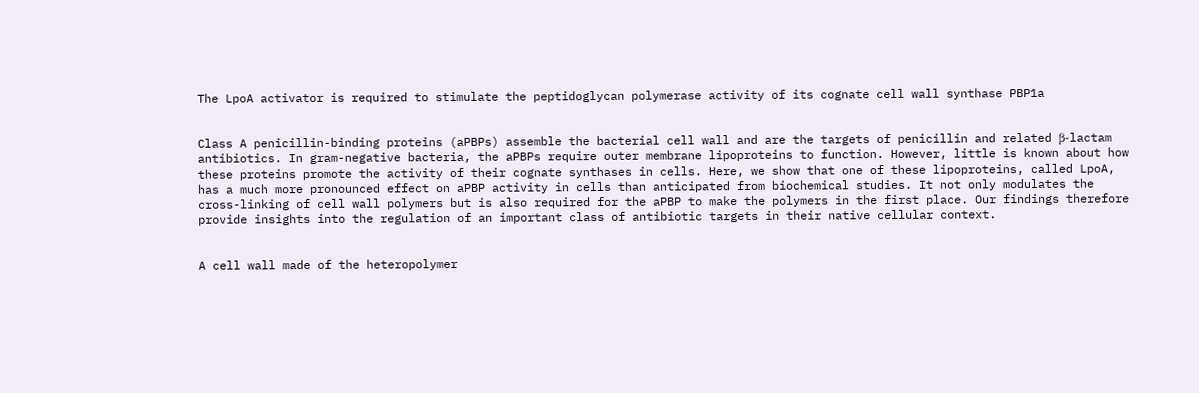The LpoA activator is required to stimulate the peptidoglycan polymerase activity of its cognate cell wall synthase PBP1a


Class A penicillin-binding proteins (aPBPs) assemble the bacterial cell wall and are the targets of penicillin and related β-lactam antibiotics. In gram-negative bacteria, the aPBPs require outer membrane lipoproteins to function. However, little is known about how these proteins promote the activity of their cognate synthases in cells. Here, we show that one of these lipoproteins, called LpoA, has a much more pronounced effect on aPBP activity in cells than anticipated from biochemical studies. It not only modulates the cross-linking of cell wall polymers but is also required for the aPBP to make the polymers in the first place. Our findings therefore provide insights into the regulation of an important class of antibiotic targets in their native cellular context.


A cell wall made of the heteropolymer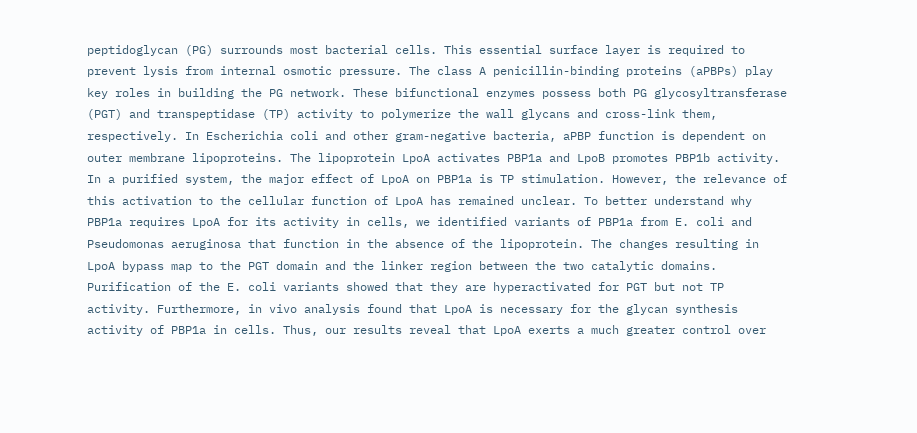peptidoglycan (PG) surrounds most bacterial cells. This essential surface layer is required to prevent lysis from internal osmotic pressure. The class A penicillin-binding proteins (aPBPs) play key roles in building the PG network. These bifunctional enzymes possess both PG glycosyltransferase (PGT) and transpeptidase (TP) activity to polymerize the wall glycans and cross-link them, respectively. In Escherichia coli and other gram-negative bacteria, aPBP function is dependent on outer membrane lipoproteins. The lipoprotein LpoA activates PBP1a and LpoB promotes PBP1b activity. In a purified system, the major effect of LpoA on PBP1a is TP stimulation. However, the relevance of this activation to the cellular function of LpoA has remained unclear. To better understand why PBP1a requires LpoA for its activity in cells, we identified variants of PBP1a from E. coli and Pseudomonas aeruginosa that function in the absence of the lipoprotein. The changes resulting in LpoA bypass map to the PGT domain and the linker region between the two catalytic domains. Purification of the E. coli variants showed that they are hyperactivated for PGT but not TP activity. Furthermore, in vivo analysis found that LpoA is necessary for the glycan synthesis activity of PBP1a in cells. Thus, our results reveal that LpoA exerts a much greater control over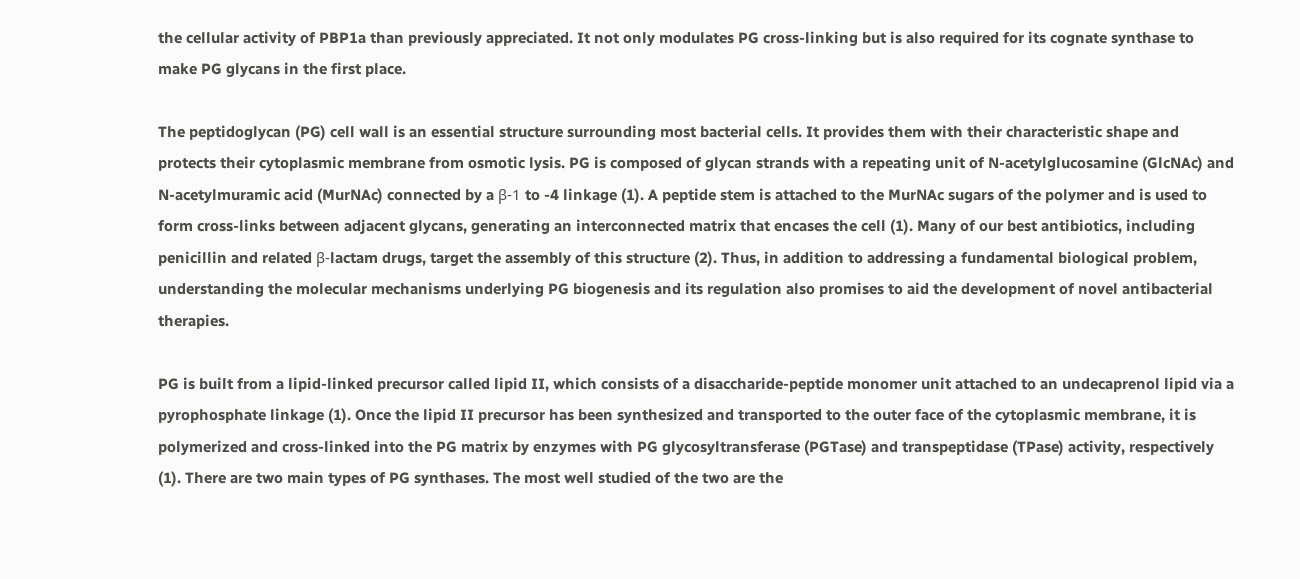the cellular activity of PBP1a than previously appreciated. It not only modulates PG cross-linking but is also required for its cognate synthase to make PG glycans in the first place.

The peptidoglycan (PG) cell wall is an essential structure surrounding most bacterial cells. It provides them with their characteristic shape and protects their cytoplasmic membrane from osmotic lysis. PG is composed of glycan strands with a repeating unit of N-acetylglucosamine (GlcNAc) and N-acetylmuramic acid (MurNAc) connected by a β-1 to -4 linkage (1). A peptide stem is attached to the MurNAc sugars of the polymer and is used to form cross-links between adjacent glycans, generating an interconnected matrix that encases the cell (1). Many of our best antibiotics, including penicillin and related β-lactam drugs, target the assembly of this structure (2). Thus, in addition to addressing a fundamental biological problem, understanding the molecular mechanisms underlying PG biogenesis and its regulation also promises to aid the development of novel antibacterial therapies.

PG is built from a lipid-linked precursor called lipid II, which consists of a disaccharide-peptide monomer unit attached to an undecaprenol lipid via a pyrophosphate linkage (1). Once the lipid II precursor has been synthesized and transported to the outer face of the cytoplasmic membrane, it is polymerized and cross-linked into the PG matrix by enzymes with PG glycosyltransferase (PGTase) and transpeptidase (TPase) activity, respectively (1). There are two main types of PG synthases. The most well studied of the two are the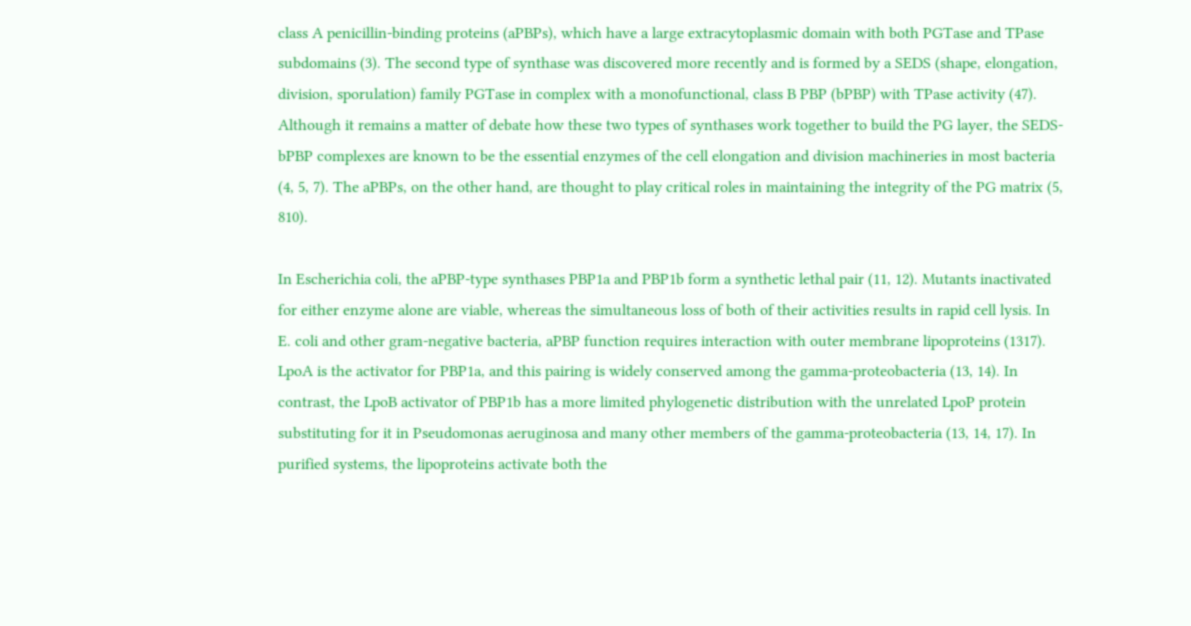class A penicillin-binding proteins (aPBPs), which have a large extracytoplasmic domain with both PGTase and TPase subdomains (3). The second type of synthase was discovered more recently and is formed by a SEDS (shape, elongation, division, sporulation) family PGTase in complex with a monofunctional, class B PBP (bPBP) with TPase activity (47). Although it remains a matter of debate how these two types of synthases work together to build the PG layer, the SEDS-bPBP complexes are known to be the essential enzymes of the cell elongation and division machineries in most bacteria (4, 5, 7). The aPBPs, on the other hand, are thought to play critical roles in maintaining the integrity of the PG matrix (5, 810).

In Escherichia coli, the aPBP-type synthases PBP1a and PBP1b form a synthetic lethal pair (11, 12). Mutants inactivated for either enzyme alone are viable, whereas the simultaneous loss of both of their activities results in rapid cell lysis. In E. coli and other gram-negative bacteria, aPBP function requires interaction with outer membrane lipoproteins (1317). LpoA is the activator for PBP1a, and this pairing is widely conserved among the gamma-proteobacteria (13, 14). In contrast, the LpoB activator of PBP1b has a more limited phylogenetic distribution with the unrelated LpoP protein substituting for it in Pseudomonas aeruginosa and many other members of the gamma-proteobacteria (13, 14, 17). In purified systems, the lipoproteins activate both the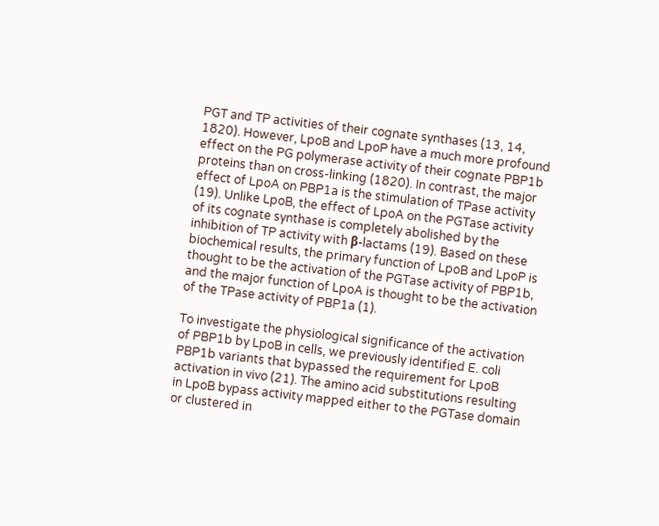PGT and TP activities of their cognate synthases (13, 14, 1820). However, LpoB and LpoP have a much more profound effect on the PG polymerase activity of their cognate PBP1b proteins than on cross-linking (1820). In contrast, the major effect of LpoA on PBP1a is the stimulation of TPase activity (19). Unlike LpoB, the effect of LpoA on the PGTase activity of its cognate synthase is completely abolished by the inhibition of TP activity with β-lactams (19). Based on these biochemical results, the primary function of LpoB and LpoP is thought to be the activation of the PGTase activity of PBP1b, and the major function of LpoA is thought to be the activation of the TPase activity of PBP1a (1).

To investigate the physiological significance of the activation of PBP1b by LpoB in cells, we previously identified E. coli PBP1b variants that bypassed the requirement for LpoB activation in vivo (21). The amino acid substitutions resulting in LpoB bypass activity mapped either to the PGTase domain or clustered in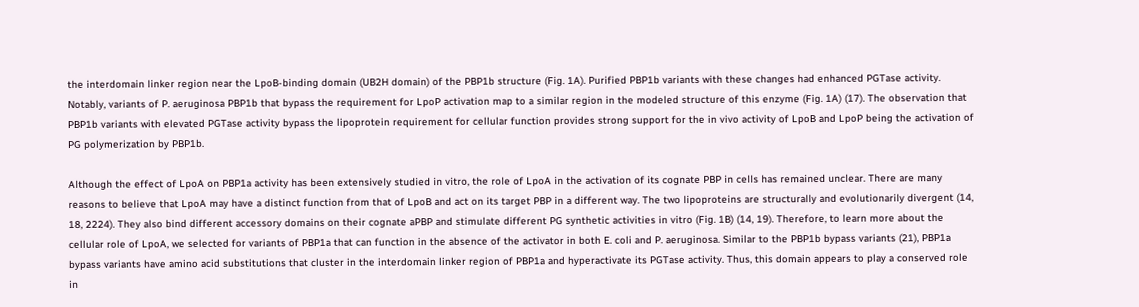the interdomain linker region near the LpoB-binding domain (UB2H domain) of the PBP1b structure (Fig. 1A). Purified PBP1b variants with these changes had enhanced PGTase activity. Notably, variants of P. aeruginosa PBP1b that bypass the requirement for LpoP activation map to a similar region in the modeled structure of this enzyme (Fig. 1A) (17). The observation that PBP1b variants with elevated PGTase activity bypass the lipoprotein requirement for cellular function provides strong support for the in vivo activity of LpoB and LpoP being the activation of PG polymerization by PBP1b.

Although the effect of LpoA on PBP1a activity has been extensively studied in vitro, the role of LpoA in the activation of its cognate PBP in cells has remained unclear. There are many reasons to believe that LpoA may have a distinct function from that of LpoB and act on its target PBP in a different way. The two lipoproteins are structurally and evolutionarily divergent (14, 18, 2224). They also bind different accessory domains on their cognate aPBP and stimulate different PG synthetic activities in vitro (Fig. 1B) (14, 19). Therefore, to learn more about the cellular role of LpoA, we selected for variants of PBP1a that can function in the absence of the activator in both E. coli and P. aeruginosa. Similar to the PBP1b bypass variants (21), PBP1a bypass variants have amino acid substitutions that cluster in the interdomain linker region of PBP1a and hyperactivate its PGTase activity. Thus, this domain appears to play a conserved role in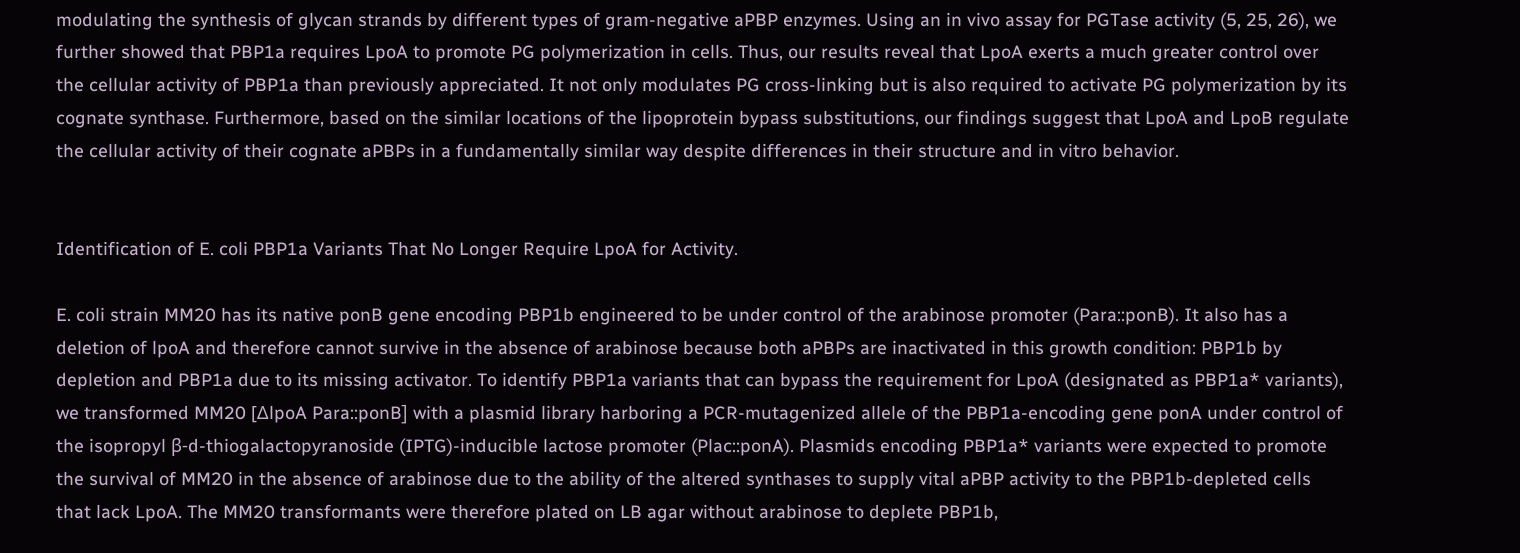modulating the synthesis of glycan strands by different types of gram-negative aPBP enzymes. Using an in vivo assay for PGTase activity (5, 25, 26), we further showed that PBP1a requires LpoA to promote PG polymerization in cells. Thus, our results reveal that LpoA exerts a much greater control over the cellular activity of PBP1a than previously appreciated. It not only modulates PG cross-linking but is also required to activate PG polymerization by its cognate synthase. Furthermore, based on the similar locations of the lipoprotein bypass substitutions, our findings suggest that LpoA and LpoB regulate the cellular activity of their cognate aPBPs in a fundamentally similar way despite differences in their structure and in vitro behavior.


Identification of E. coli PBP1a Variants That No Longer Require LpoA for Activity.

E. coli strain MM20 has its native ponB gene encoding PBP1b engineered to be under control of the arabinose promoter (Para::ponB). It also has a deletion of lpoA and therefore cannot survive in the absence of arabinose because both aPBPs are inactivated in this growth condition: PBP1b by depletion and PBP1a due to its missing activator. To identify PBP1a variants that can bypass the requirement for LpoA (designated as PBP1a* variants), we transformed MM20 [ΔlpoA Para::ponB] with a plasmid library harboring a PCR-mutagenized allele of the PBP1a-encoding gene ponA under control of the isopropyl β-d-thiogalactopyranoside (IPTG)-inducible lactose promoter (Plac::ponA). Plasmids encoding PBP1a* variants were expected to promote the survival of MM20 in the absence of arabinose due to the ability of the altered synthases to supply vital aPBP activity to the PBP1b-depleted cells that lack LpoA. The MM20 transformants were therefore plated on LB agar without arabinose to deplete PBP1b,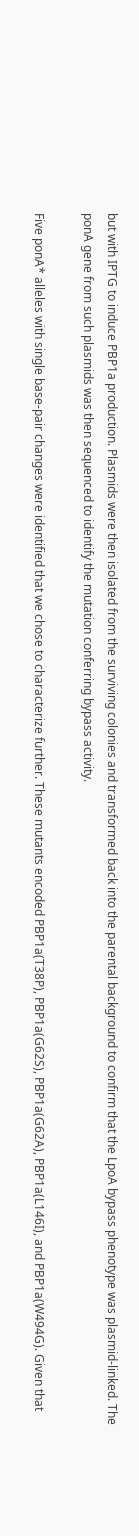but with IPTG to induce PBP1a production. Plasmids were then isolated from the surviving colonies and transformed back into the parental background to confirm that the LpoA bypass phenotype was plasmid-linked. The ponA gene from such plasmids was then sequenced to identify the mutation conferring bypass activity.

Five ponA* alleles with single base-pair changes were identified that we chose to characterize further. These mutants encoded PBP1a(T38P), PBP1a(G62S), PBP1a(G62A), PBP1a(L146I), and PBP1a(W494G). Given that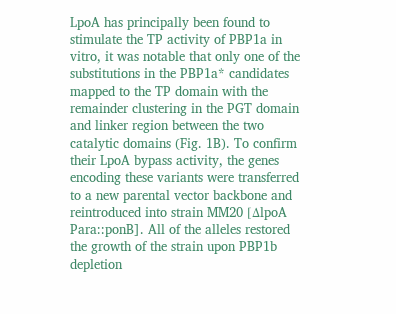LpoA has principally been found to stimulate the TP activity of PBP1a in vitro, it was notable that only one of the substitutions in the PBP1a* candidates mapped to the TP domain with the remainder clustering in the PGT domain and linker region between the two catalytic domains (Fig. 1B). To confirm their LpoA bypass activity, the genes encoding these variants were transferred to a new parental vector backbone and reintroduced into strain MM20 [ΔlpoA Para::ponB]. All of the alleles restored the growth of the strain upon PBP1b depletion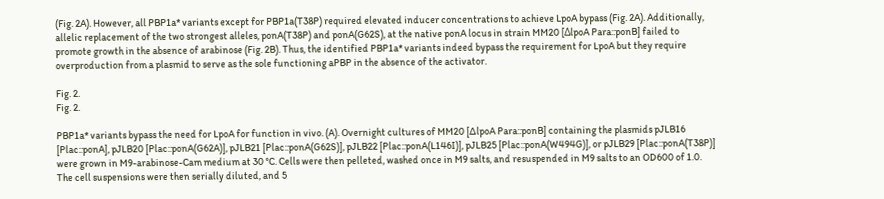(Fig. 2A). However, all PBP1a* variants except for PBP1a(T38P) required elevated inducer concentrations to achieve LpoA bypass (Fig. 2A). Additionally, allelic replacement of the two strongest alleles, ponA(T38P) and ponA(G62S), at the native ponA locus in strain MM20 [ΔlpoA Para::ponB] failed to promote growth in the absence of arabinose (Fig. 2B). Thus, the identified PBP1a* variants indeed bypass the requirement for LpoA but they require overproduction from a plasmid to serve as the sole functioning aPBP in the absence of the activator.

Fig. 2.
Fig. 2.

PBP1a* variants bypass the need for LpoA for function in vivo. (A). Overnight cultures of MM20 [∆lpoA Para::ponB] containing the plasmids pJLB16 [Plac::ponA], pJLB20 [Plac::ponA(G62A)], pJLB21 [Plac::ponA(G62S)], pJLB22 [Plac::ponA(L146I)], pJLB25 [Plac::ponA(W494G)], or pJLB29 [Plac::ponA(T38P)] were grown in M9-arabinose-Cam medium at 30 °C. Cells were then pelleted, washed once in M9 salts, and resuspended in M9 salts to an OD600 of 1.0. The cell suspensions were then serially diluted, and 5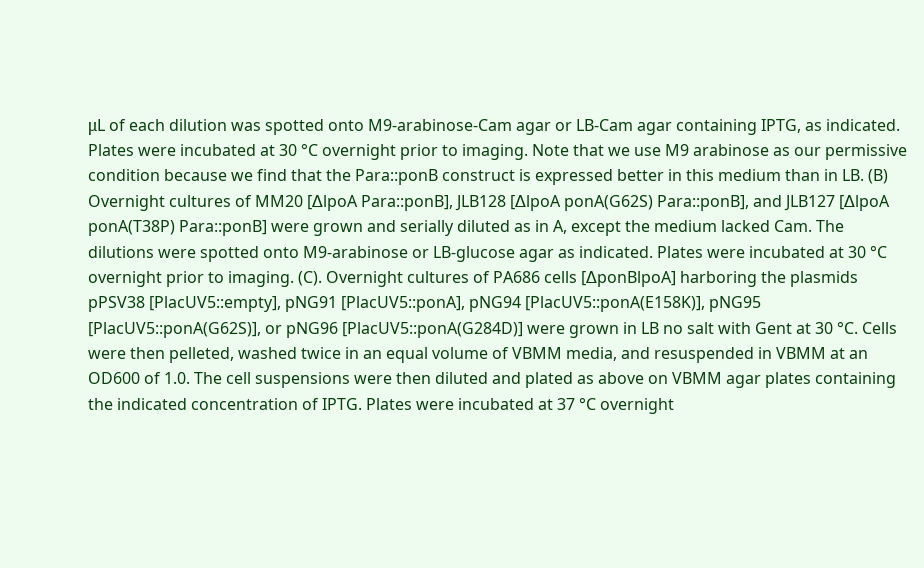μL of each dilution was spotted onto M9-arabinose-Cam agar or LB-Cam agar containing IPTG, as indicated. Plates were incubated at 30 °C overnight prior to imaging. Note that we use M9 arabinose as our permissive condition because we find that the Para::ponB construct is expressed better in this medium than in LB. (B) Overnight cultures of MM20 [∆lpoA Para::ponB], JLB128 [∆lpoA ponA(G62S) Para::ponB], and JLB127 [∆lpoA ponA(T38P) Para::ponB] were grown and serially diluted as in A, except the medium lacked Cam. The dilutions were spotted onto M9-arabinose or LB-glucose agar as indicated. Plates were incubated at 30 °C overnight prior to imaging. (C). Overnight cultures of PA686 cells [∆ponBlpoA] harboring the plasmids pPSV38 [PlacUV5::empty], pNG91 [PlacUV5::ponA], pNG94 [PlacUV5::ponA(E158K)], pNG95 [PlacUV5::ponA(G62S)], or pNG96 [PlacUV5::ponA(G284D)] were grown in LB no salt with Gent at 30 °C. Cells were then pelleted, washed twice in an equal volume of VBMM media, and resuspended in VBMM at an OD600 of 1.0. The cell suspensions were then diluted and plated as above on VBMM agar plates containing the indicated concentration of IPTG. Plates were incubated at 37 °C overnight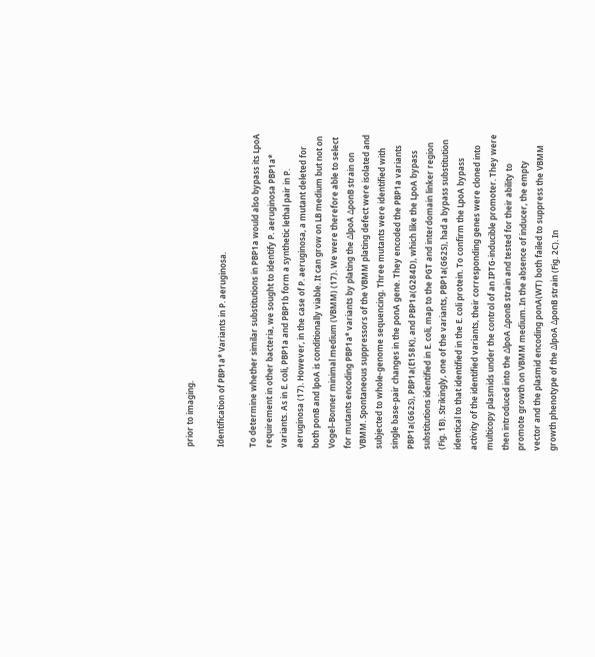prior to imaging.

Identification of PBP1a* Variants in P. aeruginosa.

To determine whether similar substitutions in PBP1a would also bypass its LpoA requirement in other bacteria, we sought to identify P. aeruginosa PBP1a* variants. As in E. coli, PBP1a and PBP1b form a synthetic lethal pair in P. aeruginosa (17). However, in the case of P. aeruginosa, a mutant deleted for both ponB and lpoA is conditionally viable. It can grow on LB medium but not on Vogel–Bonner minimal medium (VBMM) (17). We were therefore able to select for mutants encoding PBP1a* variants by plating the ∆lpoA ∆ponB strain on VBMM. Spontaneous suppressors of the VBMM plating defect were isolated and subjected to whole-genome sequencing. Three mutants were identified with single base-pair changes in the ponA gene. They encoded the PBP1a variants PBP1a(G62S), PBP1a(E158K), and PBP1a(G284D), which like the LpoA bypass substitutions identified in E. coli, map to the PGT and interdomain linker region (Fig. 1B). Strikingly, one of the variants, PBP1a(G62S), had a bypass substitution identical to that identified in the E. coli protein. To confirm the LpoA bypass activity of the identified variants, their corresponding genes were cloned into multicopy plasmids under the control of an IPTG-inducible promoter. They were then introduced into the ∆lpoA ∆ponB strain and tested for their ability to promote growth on VBMM medium. In the absence of inducer, the empty vector and the plasmid encoding ponA(WT) both failed to suppress the VBMM growth phenotype of the ∆lpoA ∆ponB strain (Fig. 2C). In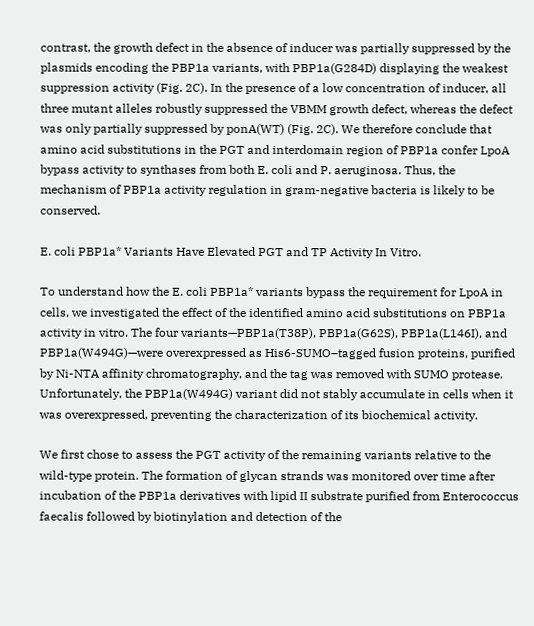contrast, the growth defect in the absence of inducer was partially suppressed by the plasmids encoding the PBP1a variants, with PBP1a(G284D) displaying the weakest suppression activity (Fig. 2C). In the presence of a low concentration of inducer, all three mutant alleles robustly suppressed the VBMM growth defect, whereas the defect was only partially suppressed by ponA(WT) (Fig. 2C). We therefore conclude that amino acid substitutions in the PGT and interdomain region of PBP1a confer LpoA bypass activity to synthases from both E. coli and P. aeruginosa. Thus, the mechanism of PBP1a activity regulation in gram-negative bacteria is likely to be conserved.

E. coli PBP1a* Variants Have Elevated PGT and TP Activity In Vitro.

To understand how the E. coli PBP1a* variants bypass the requirement for LpoA in cells, we investigated the effect of the identified amino acid substitutions on PBP1a activity in vitro. The four variants—PBP1a(T38P), PBP1a(G62S), PBP1a(L146I), and PBP1a(W494G)—were overexpressed as His6-SUMO–tagged fusion proteins, purified by Ni-NTA affinity chromatography, and the tag was removed with SUMO protease. Unfortunately, the PBP1a(W494G) variant did not stably accumulate in cells when it was overexpressed, preventing the characterization of its biochemical activity.

We first chose to assess the PGT activity of the remaining variants relative to the wild-type protein. The formation of glycan strands was monitored over time after incubation of the PBP1a derivatives with lipid II substrate purified from Enterococcus faecalis followed by biotinylation and detection of the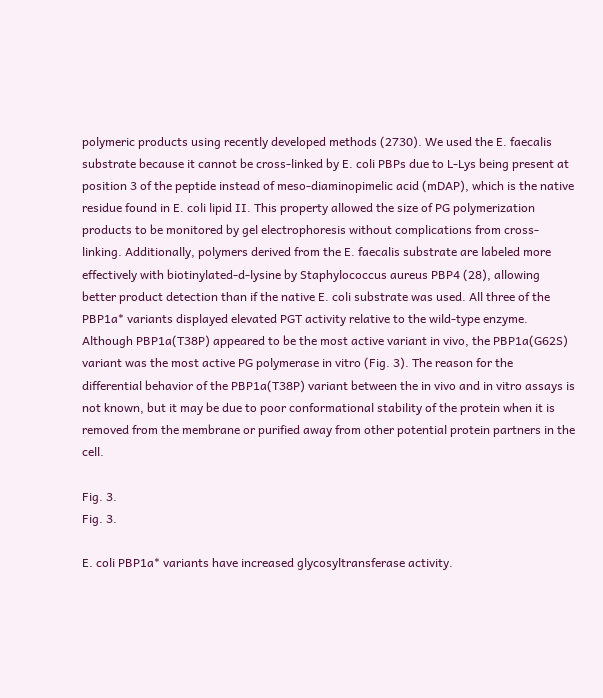polymeric products using recently developed methods (2730). We used the E. faecalis substrate because it cannot be cross-linked by E. coli PBPs due to L-Lys being present at position 3 of the peptide instead of meso-diaminopimelic acid (mDAP), which is the native residue found in E. coli lipid II. This property allowed the size of PG polymerization products to be monitored by gel electrophoresis without complications from cross-linking. Additionally, polymers derived from the E. faecalis substrate are labeled more effectively with biotinylated-d-lysine by Staphylococcus aureus PBP4 (28), allowing better product detection than if the native E. coli substrate was used. All three of the PBP1a* variants displayed elevated PGT activity relative to the wild-type enzyme. Although PBP1a(T38P) appeared to be the most active variant in vivo, the PBP1a(G62S) variant was the most active PG polymerase in vitro (Fig. 3). The reason for the differential behavior of the PBP1a(T38P) variant between the in vivo and in vitro assays is not known, but it may be due to poor conformational stability of the protein when it is removed from the membrane or purified away from other potential protein partners in the cell.

Fig. 3.
Fig. 3.

E. coli PBP1a* variants have increased glycosyltransferase activity.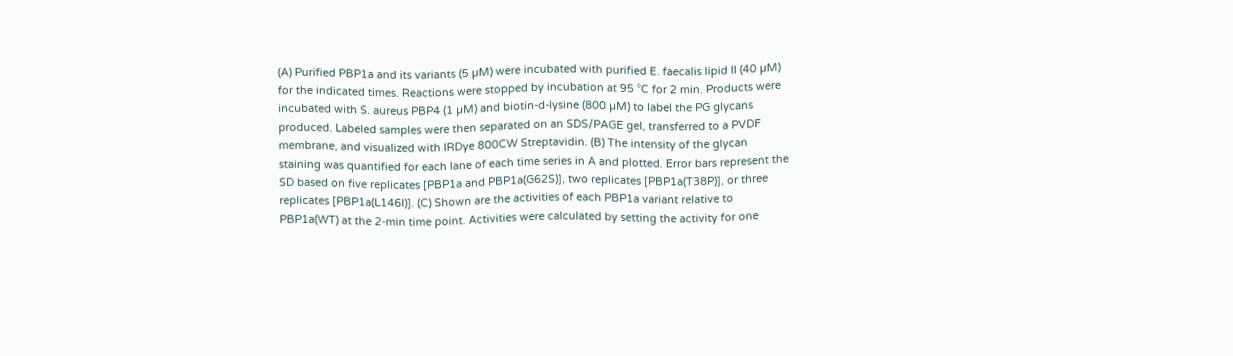(A) Purified PBP1a and its variants (5 µM) were incubated with purified E. faecalis lipid II (40 µM) for the indicated times. Reactions were stopped by incubation at 95 °C for 2 min. Products were incubated with S. aureus PBP4 (1 µM) and biotin-d-lysine (800 µM) to label the PG glycans produced. Labeled samples were then separated on an SDS/PAGE gel, transferred to a PVDF membrane, and visualized with IRDye 800CW Streptavidin. (B) The intensity of the glycan staining was quantified for each lane of each time series in A and plotted. Error bars represent the SD based on five replicates [PBP1a and PBP1a(G62S)], two replicates [PBP1a(T38P)], or three replicates [PBP1a(L146I)]. (C) Shown are the activities of each PBP1a variant relative to PBP1a(WT) at the 2-min time point. Activities were calculated by setting the activity for one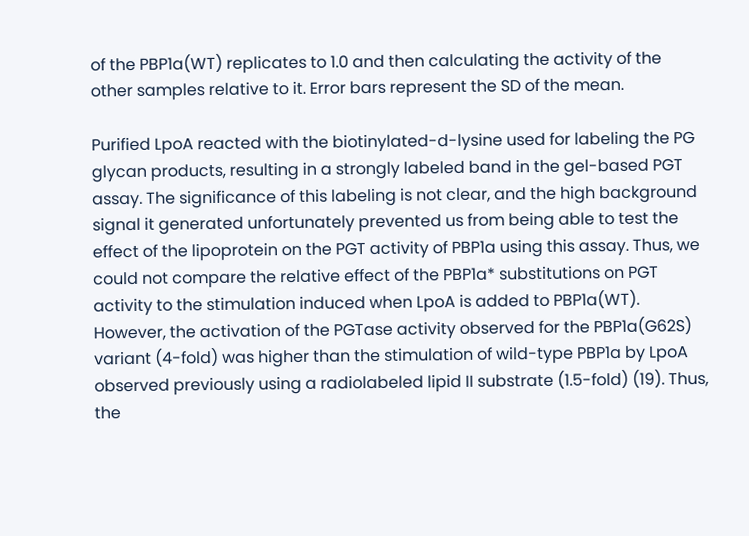of the PBP1a(WT) replicates to 1.0 and then calculating the activity of the other samples relative to it. Error bars represent the SD of the mean.

Purified LpoA reacted with the biotinylated-d-lysine used for labeling the PG glycan products, resulting in a strongly labeled band in the gel-based PGT assay. The significance of this labeling is not clear, and the high background signal it generated unfortunately prevented us from being able to test the effect of the lipoprotein on the PGT activity of PBP1a using this assay. Thus, we could not compare the relative effect of the PBP1a* substitutions on PGT activity to the stimulation induced when LpoA is added to PBP1a(WT). However, the activation of the PGTase activity observed for the PBP1a(G62S) variant (4-fold) was higher than the stimulation of wild-type PBP1a by LpoA observed previously using a radiolabeled lipid II substrate (1.5-fold) (19). Thus, the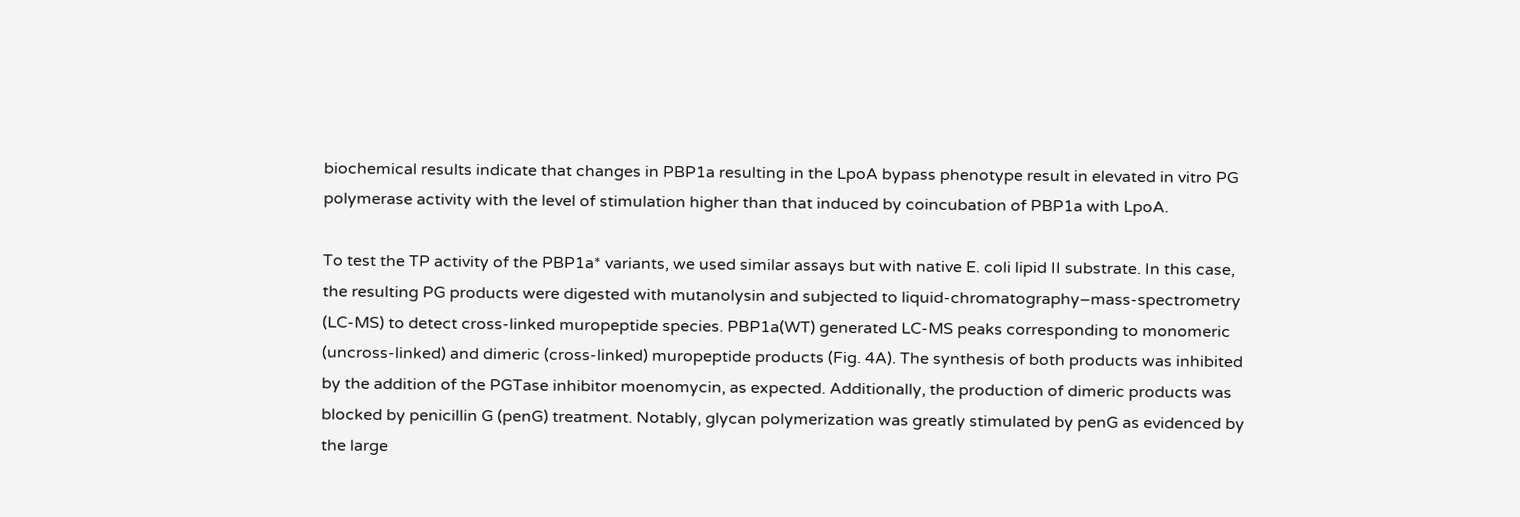biochemical results indicate that changes in PBP1a resulting in the LpoA bypass phenotype result in elevated in vitro PG polymerase activity with the level of stimulation higher than that induced by coincubation of PBP1a with LpoA.

To test the TP activity of the PBP1a* variants, we used similar assays but with native E. coli lipid II substrate. In this case, the resulting PG products were digested with mutanolysin and subjected to liquid-chromatography–mass-spectrometry (LC-MS) to detect cross-linked muropeptide species. PBP1a(WT) generated LC-MS peaks corresponding to monomeric (uncross-linked) and dimeric (cross-linked) muropeptide products (Fig. 4A). The synthesis of both products was inhibited by the addition of the PGTase inhibitor moenomycin, as expected. Additionally, the production of dimeric products was blocked by penicillin G (penG) treatment. Notably, glycan polymerization was greatly stimulated by penG as evidenced by the large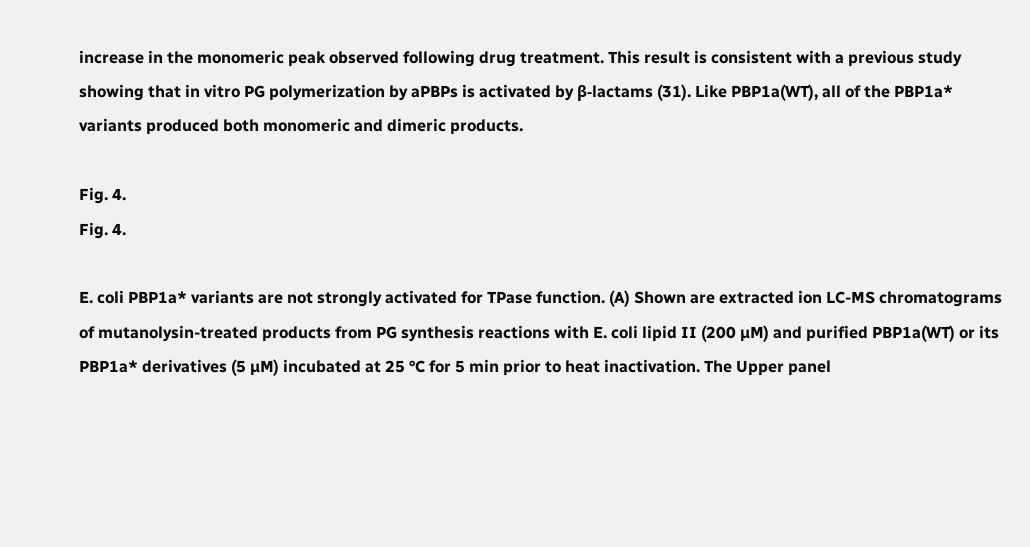increase in the monomeric peak observed following drug treatment. This result is consistent with a previous study showing that in vitro PG polymerization by aPBPs is activated by β-lactams (31). Like PBP1a(WT), all of the PBP1a* variants produced both monomeric and dimeric products.

Fig. 4.
Fig. 4.

E. coli PBP1a* variants are not strongly activated for TPase function. (A) Shown are extracted ion LC-MS chromatograms of mutanolysin-treated products from PG synthesis reactions with E. coli lipid II (200 µM) and purified PBP1a(WT) or its PBP1a* derivatives (5 µM) incubated at 25 °C for 5 min prior to heat inactivation. The Upper panel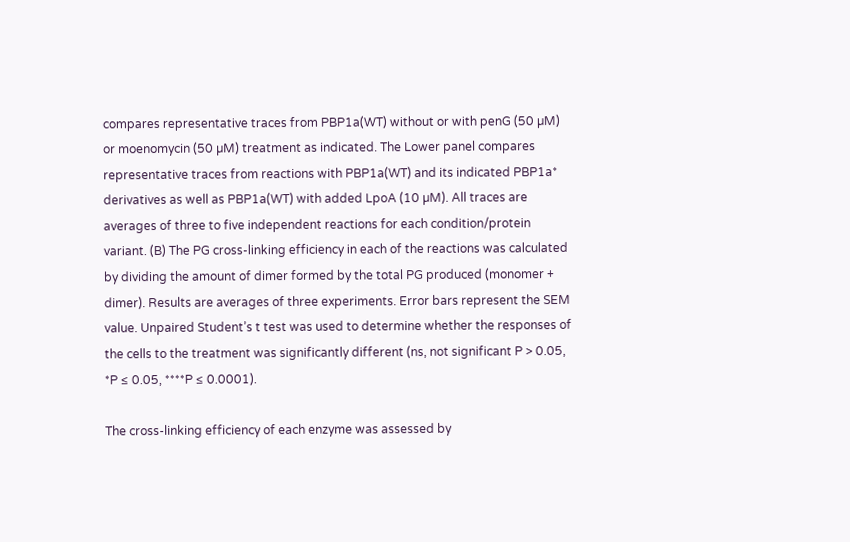compares representative traces from PBP1a(WT) without or with penG (50 µM) or moenomycin (50 µM) treatment as indicated. The Lower panel compares representative traces from reactions with PBP1a(WT) and its indicated PBP1a* derivatives as well as PBP1a(WT) with added LpoA (10 µM). All traces are averages of three to five independent reactions for each condition/protein variant. (B) The PG cross-linking efficiency in each of the reactions was calculated by dividing the amount of dimer formed by the total PG produced (monomer + dimer). Results are averages of three experiments. Error bars represent the SEM value. Unpaired Student’s t test was used to determine whether the responses of the cells to the treatment was significantly different (ns, not significant P > 0.05, *P ≤ 0.05, ****P ≤ 0.0001).

The cross-linking efficiency of each enzyme was assessed by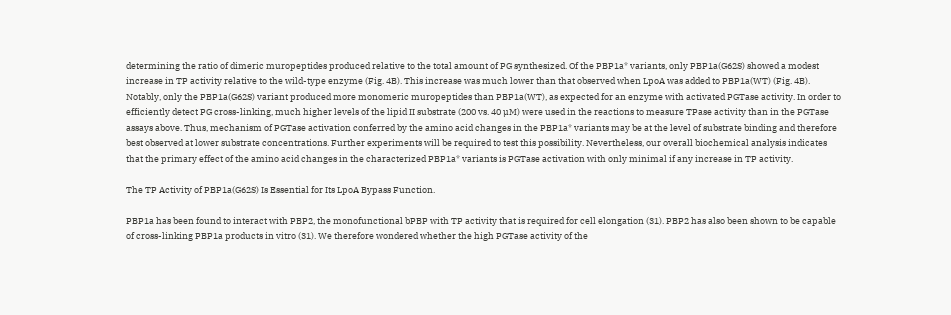determining the ratio of dimeric muropeptides produced relative to the total amount of PG synthesized. Of the PBP1a* variants, only PBP1a(G62S) showed a modest increase in TP activity relative to the wild-type enzyme (Fig. 4B). This increase was much lower than that observed when LpoA was added to PBP1a(WT) (Fig. 4B). Notably, only the PBP1a(G62S) variant produced more monomeric muropeptides than PBP1a(WT), as expected for an enzyme with activated PGTase activity. In order to efficiently detect PG cross-linking, much higher levels of the lipid II substrate (200 vs. 40 µM) were used in the reactions to measure TPase activity than in the PGTase assays above. Thus, mechanism of PGTase activation conferred by the amino acid changes in the PBP1a* variants may be at the level of substrate binding and therefore best observed at lower substrate concentrations. Further experiments will be required to test this possibility. Nevertheless, our overall biochemical analysis indicates that the primary effect of the amino acid changes in the characterized PBP1a* variants is PGTase activation with only minimal if any increase in TP activity.

The TP Activity of PBP1a(G62S) Is Essential for Its LpoA Bypass Function.

PBP1a has been found to interact with PBP2, the monofunctional bPBP with TP activity that is required for cell elongation (31). PBP2 has also been shown to be capable of cross-linking PBP1a products in vitro (31). We therefore wondered whether the high PGTase activity of the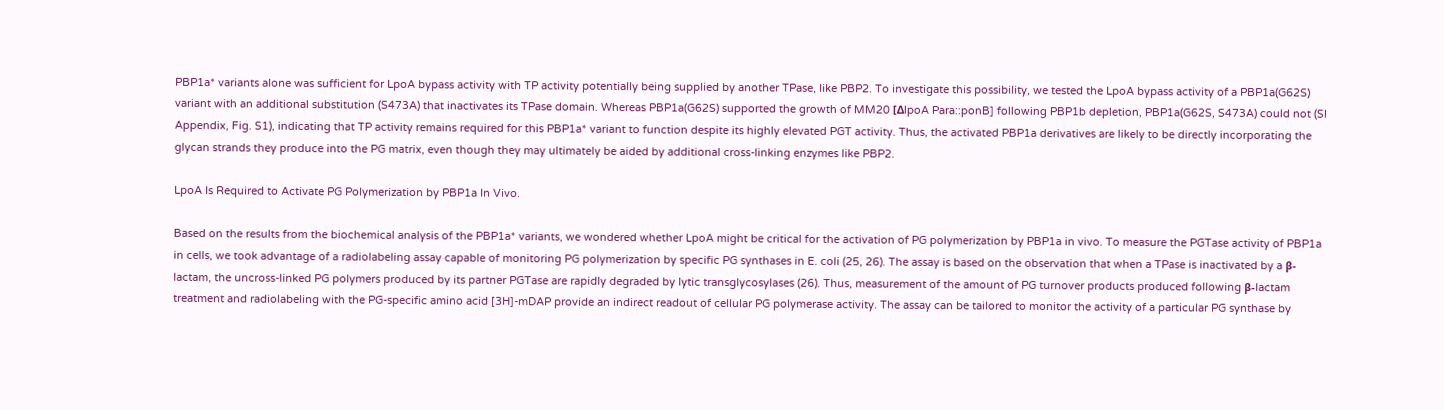PBP1a* variants alone was sufficient for LpoA bypass activity with TP activity potentially being supplied by another TPase, like PBP2. To investigate this possibility, we tested the LpoA bypass activity of a PBP1a(G62S) variant with an additional substitution (S473A) that inactivates its TPase domain. Whereas PBP1a(G62S) supported the growth of MM20 [ΔlpoA Para::ponB] following PBP1b depletion, PBP1a(G62S, S473A) could not (SI Appendix, Fig. S1), indicating that TP activity remains required for this PBP1a* variant to function despite its highly elevated PGT activity. Thus, the activated PBP1a derivatives are likely to be directly incorporating the glycan strands they produce into the PG matrix, even though they may ultimately be aided by additional cross-linking enzymes like PBP2.

LpoA Is Required to Activate PG Polymerization by PBP1a In Vivo.

Based on the results from the biochemical analysis of the PBP1a* variants, we wondered whether LpoA might be critical for the activation of PG polymerization by PBP1a in vivo. To measure the PGTase activity of PBP1a in cells, we took advantage of a radiolabeling assay capable of monitoring PG polymerization by specific PG synthases in E. coli (25, 26). The assay is based on the observation that when a TPase is inactivated by a β-lactam, the uncross-linked PG polymers produced by its partner PGTase are rapidly degraded by lytic transglycosylases (26). Thus, measurement of the amount of PG turnover products produced following β-lactam treatment and radiolabeling with the PG-specific amino acid [3H]-mDAP provide an indirect readout of cellular PG polymerase activity. The assay can be tailored to monitor the activity of a particular PG synthase by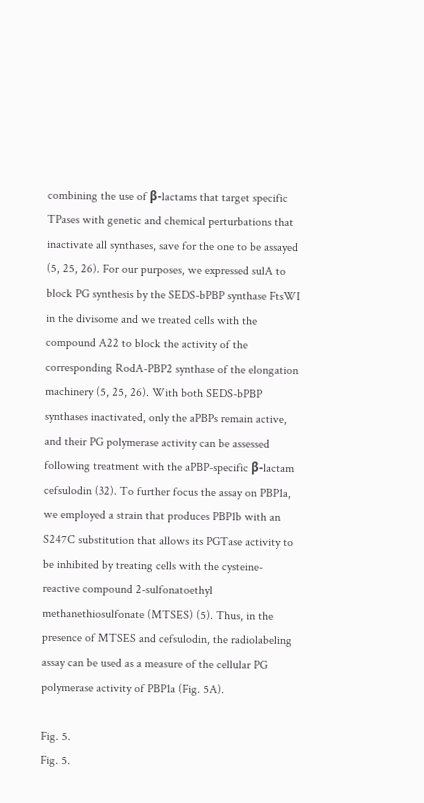combining the use of β-lactams that target specific TPases with genetic and chemical perturbations that inactivate all synthases, save for the one to be assayed (5, 25, 26). For our purposes, we expressed sulA to block PG synthesis by the SEDS-bPBP synthase FtsWI in the divisome and we treated cells with the compound A22 to block the activity of the corresponding RodA-PBP2 synthase of the elongation machinery (5, 25, 26). With both SEDS-bPBP synthases inactivated, only the aPBPs remain active, and their PG polymerase activity can be assessed following treatment with the aPBP-specific β-lactam cefsulodin (32). To further focus the assay on PBP1a, we employed a strain that produces PBP1b with an S247C substitution that allows its PGTase activity to be inhibited by treating cells with the cysteine-reactive compound 2-sulfonatoethyl methanethiosulfonate (MTSES) (5). Thus, in the presence of MTSES and cefsulodin, the radiolabeling assay can be used as a measure of the cellular PG polymerase activity of PBP1a (Fig. 5A).

Fig. 5.
Fig. 5.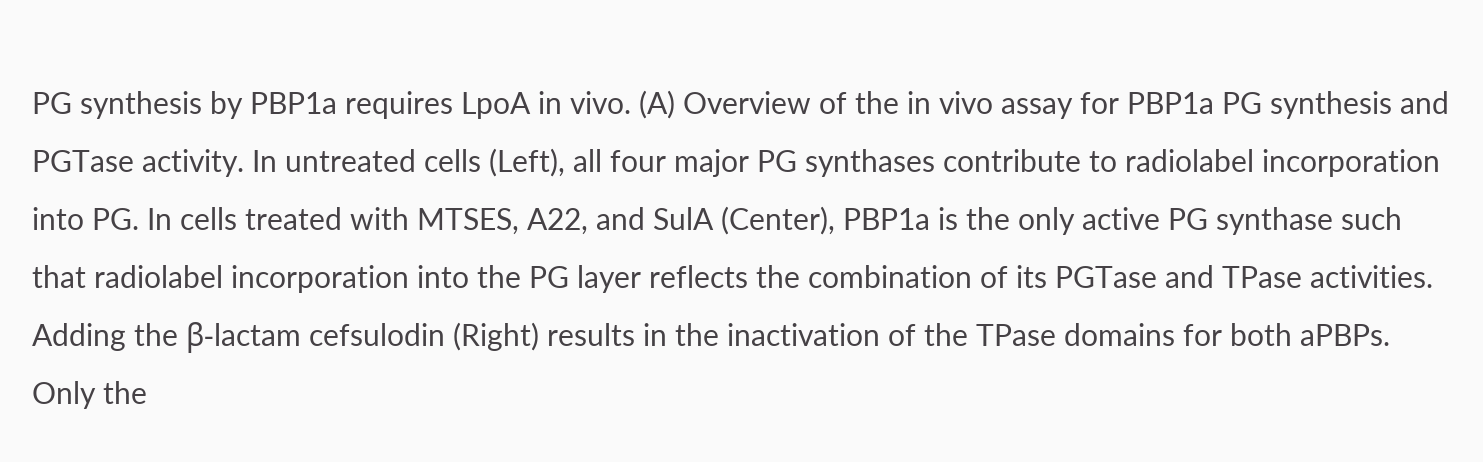PG synthesis by PBP1a requires LpoA in vivo. (A) Overview of the in vivo assay for PBP1a PG synthesis and PGTase activity. In untreated cells (Left), all four major PG synthases contribute to radiolabel incorporation into PG. In cells treated with MTSES, A22, and SulA (Center), PBP1a is the only active PG synthase such that radiolabel incorporation into the PG layer reflects the combination of its PGTase and TPase activities. Adding the β-lactam cefsulodin (Right) results in the inactivation of the TPase domains for both aPBPs. Only the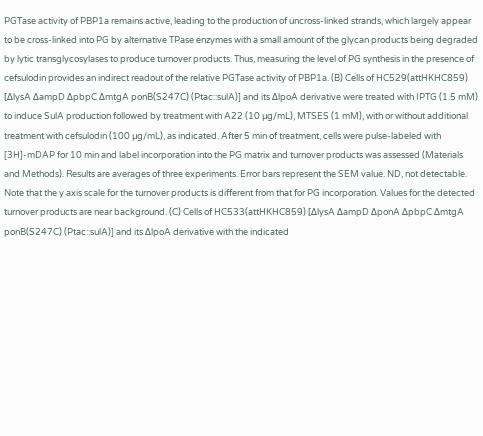PGTase activity of PBP1a remains active, leading to the production of uncross-linked strands, which largely appear to be cross-linked into PG by alternative TPase enzymes with a small amount of the glycan products being degraded by lytic transglycosylases to produce turnover products. Thus, measuring the level of PG synthesis in the presence of cefsulodin provides an indirect readout of the relative PGTase activity of PBP1a. (B) Cells of HC529(attHKHC859) [ΔlysA ΔampD ΔpbpC ΔmtgA ponB(S247C) (Ptac::sulA)] and its ΔlpoA derivative were treated with IPTG (1.5 mM) to induce SulA production followed by treatment with A22 (10 µg/mL), MTSES (1 mM), with or without additional treatment with cefsulodin (100 µg/mL), as indicated. After 5 min of treatment, cells were pulse-labeled with [3H]-mDAP for 10 min and label incorporation into the PG matrix and turnover products was assessed (Materials and Methods). Results are averages of three experiments. Error bars represent the SEM value. ND, not detectable. Note that the y axis scale for the turnover products is different from that for PG incorporation. Values for the detected turnover products are near background. (C) Cells of HC533(attHKHC859) [ΔlysA ΔampD ΔponA ΔpbpC ΔmtgA ponB(S247C) (Ptac::sulA)] and its ΔlpoA derivative with the indicated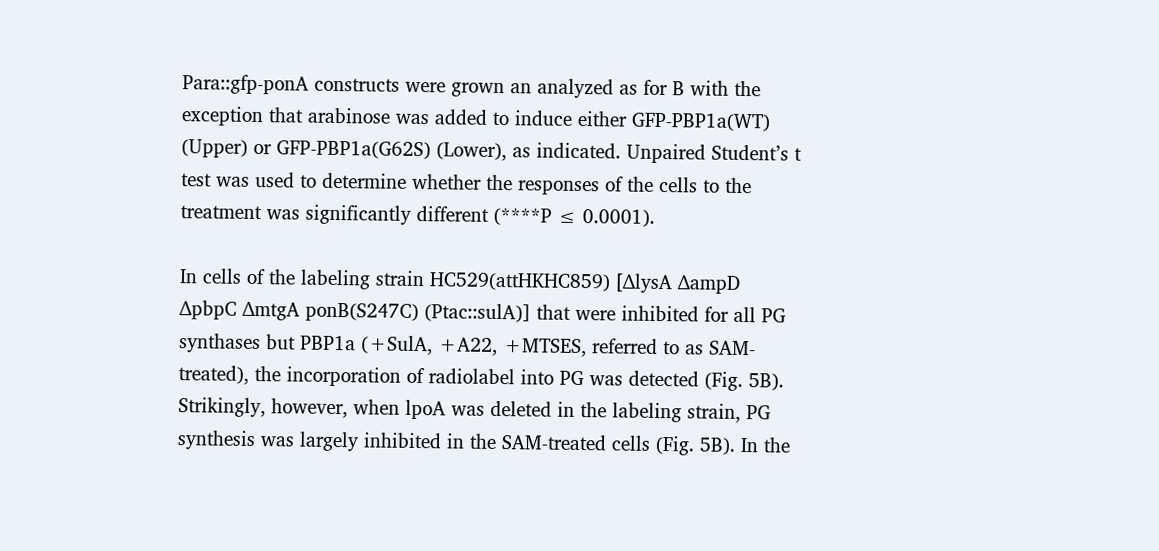Para::gfp-ponA constructs were grown an analyzed as for B with the exception that arabinose was added to induce either GFP-PBP1a(WT) (Upper) or GFP-PBP1a(G62S) (Lower), as indicated. Unpaired Student’s t test was used to determine whether the responses of the cells to the treatment was significantly different (****P ≤ 0.0001).

In cells of the labeling strain HC529(attHKHC859) [ΔlysA ΔampD ΔpbpC ΔmtgA ponB(S247C) (Ptac::sulA)] that were inhibited for all PG synthases but PBP1a (+SulA, +A22, +MTSES, referred to as SAM-treated), the incorporation of radiolabel into PG was detected (Fig. 5B). Strikingly, however, when lpoA was deleted in the labeling strain, PG synthesis was largely inhibited in the SAM-treated cells (Fig. 5B). In the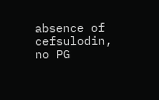absence of cefsulodin, no PG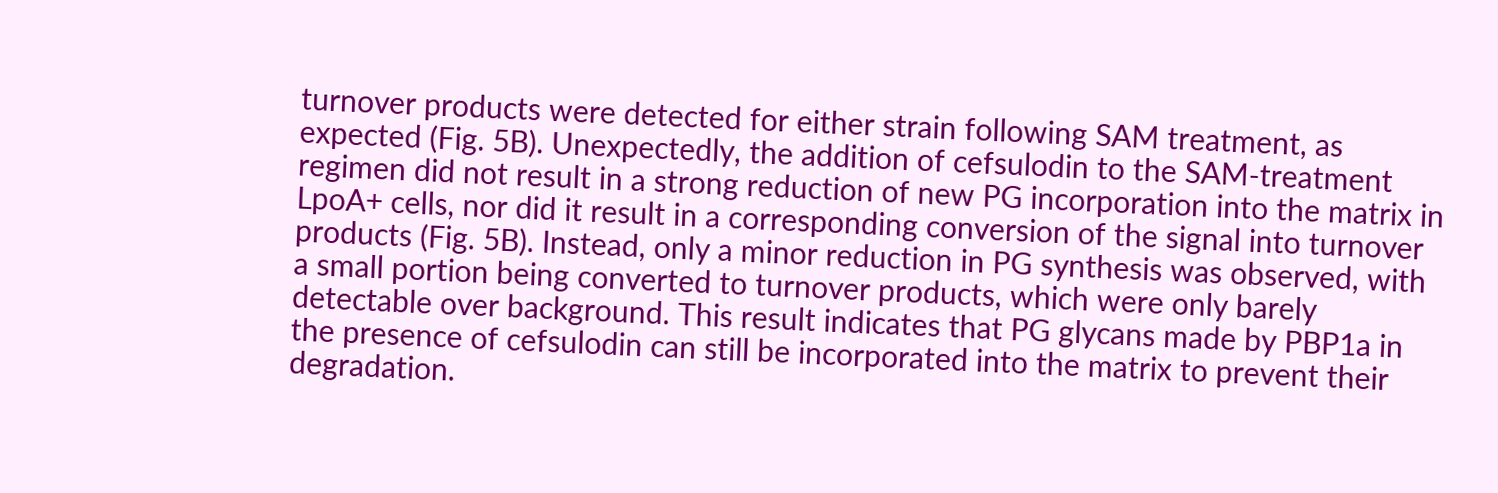turnover products were detected for either strain following SAM treatment, as expected (Fig. 5B). Unexpectedly, the addition of cefsulodin to the SAM-treatment regimen did not result in a strong reduction of new PG incorporation into the matrix in LpoA+ cells, nor did it result in a corresponding conversion of the signal into turnover products (Fig. 5B). Instead, only a minor reduction in PG synthesis was observed, with a small portion being converted to turnover products, which were only barely detectable over background. This result indicates that PG glycans made by PBP1a in the presence of cefsulodin can still be incorporated into the matrix to prevent their degradation.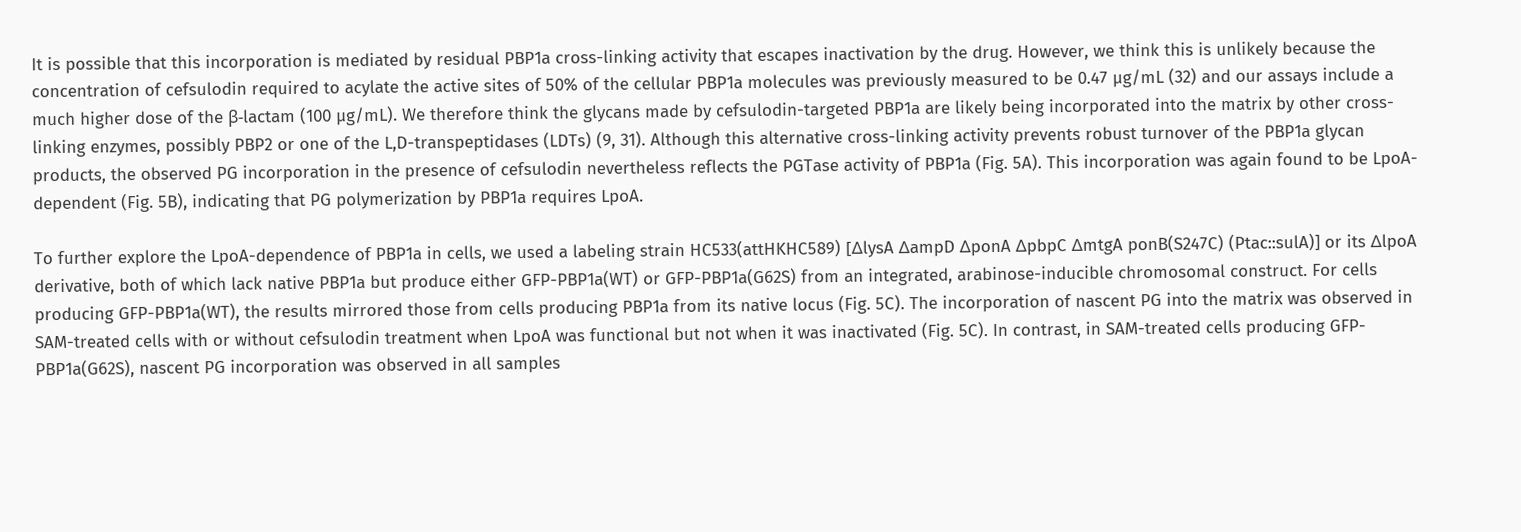It is possible that this incorporation is mediated by residual PBP1a cross-linking activity that escapes inactivation by the drug. However, we think this is unlikely because the concentration of cefsulodin required to acylate the active sites of 50% of the cellular PBP1a molecules was previously measured to be 0.47 µg/mL (32) and our assays include a much higher dose of the β-lactam (100 µg/mL). We therefore think the glycans made by cefsulodin-targeted PBP1a are likely being incorporated into the matrix by other cross-linking enzymes, possibly PBP2 or one of the L,D-transpeptidases (LDTs) (9, 31). Although this alternative cross-linking activity prevents robust turnover of the PBP1a glycan products, the observed PG incorporation in the presence of cefsulodin nevertheless reflects the PGTase activity of PBP1a (Fig. 5A). This incorporation was again found to be LpoA-dependent (Fig. 5B), indicating that PG polymerization by PBP1a requires LpoA.

To further explore the LpoA-dependence of PBP1a in cells, we used a labeling strain HC533(attHKHC589) [ΔlysA ΔampD ΔponA ΔpbpC ΔmtgA ponB(S247C) (Ptac::sulA)] or its ΔlpoA derivative, both of which lack native PBP1a but produce either GFP-PBP1a(WT) or GFP-PBP1a(G62S) from an integrated, arabinose-inducible chromosomal construct. For cells producing GFP-PBP1a(WT), the results mirrored those from cells producing PBP1a from its native locus (Fig. 5C). The incorporation of nascent PG into the matrix was observed in SAM-treated cells with or without cefsulodin treatment when LpoA was functional but not when it was inactivated (Fig. 5C). In contrast, in SAM-treated cells producing GFP-PBP1a(G62S), nascent PG incorporation was observed in all samples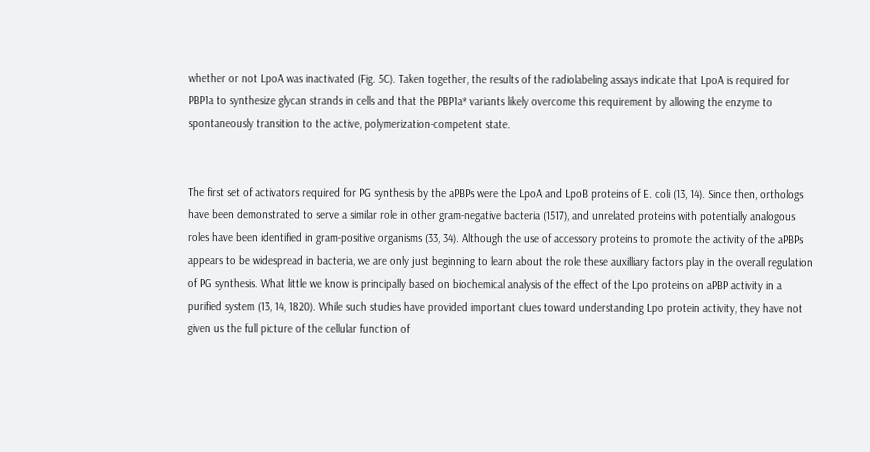whether or not LpoA was inactivated (Fig. 5C). Taken together, the results of the radiolabeling assays indicate that LpoA is required for PBP1a to synthesize glycan strands in cells and that the PBP1a* variants likely overcome this requirement by allowing the enzyme to spontaneously transition to the active, polymerization-competent state.


The first set of activators required for PG synthesis by the aPBPs were the LpoA and LpoB proteins of E. coli (13, 14). Since then, orthologs have been demonstrated to serve a similar role in other gram-negative bacteria (1517), and unrelated proteins with potentially analogous roles have been identified in gram-positive organisms (33, 34). Although the use of accessory proteins to promote the activity of the aPBPs appears to be widespread in bacteria, we are only just beginning to learn about the role these auxilliary factors play in the overall regulation of PG synthesis. What little we know is principally based on biochemical analysis of the effect of the Lpo proteins on aPBP activity in a purified system (13, 14, 1820). While such studies have provided important clues toward understanding Lpo protein activity, they have not given us the full picture of the cellular function of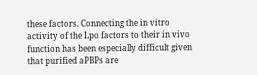these factors. Connecting the in vitro activity of the Lpo factors to their in vivo function has been especially difficult given that purified aPBPs are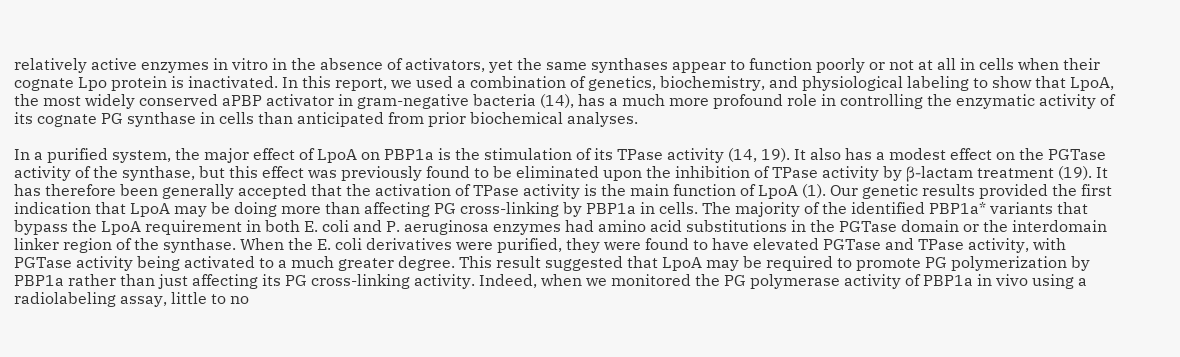relatively active enzymes in vitro in the absence of activators, yet the same synthases appear to function poorly or not at all in cells when their cognate Lpo protein is inactivated. In this report, we used a combination of genetics, biochemistry, and physiological labeling to show that LpoA, the most widely conserved aPBP activator in gram-negative bacteria (14), has a much more profound role in controlling the enzymatic activity of its cognate PG synthase in cells than anticipated from prior biochemical analyses.

In a purified system, the major effect of LpoA on PBP1a is the stimulation of its TPase activity (14, 19). It also has a modest effect on the PGTase activity of the synthase, but this effect was previously found to be eliminated upon the inhibition of TPase activity by β-lactam treatment (19). It has therefore been generally accepted that the activation of TPase activity is the main function of LpoA (1). Our genetic results provided the first indication that LpoA may be doing more than affecting PG cross-linking by PBP1a in cells. The majority of the identified PBP1a* variants that bypass the LpoA requirement in both E. coli and P. aeruginosa enzymes had amino acid substitutions in the PGTase domain or the interdomain linker region of the synthase. When the E. coli derivatives were purified, they were found to have elevated PGTase and TPase activity, with PGTase activity being activated to a much greater degree. This result suggested that LpoA may be required to promote PG polymerization by PBP1a rather than just affecting its PG cross-linking activity. Indeed, when we monitored the PG polymerase activity of PBP1a in vivo using a radiolabeling assay, little to no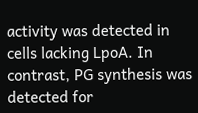activity was detected in cells lacking LpoA. In contrast, PG synthesis was detected for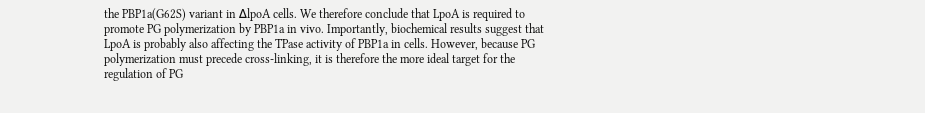the PBP1a(G62S) variant in ΔlpoA cells. We therefore conclude that LpoA is required to promote PG polymerization by PBP1a in vivo. Importantly, biochemical results suggest that LpoA is probably also affecting the TPase activity of PBP1a in cells. However, because PG polymerization must precede cross-linking, it is therefore the more ideal target for the regulation of PG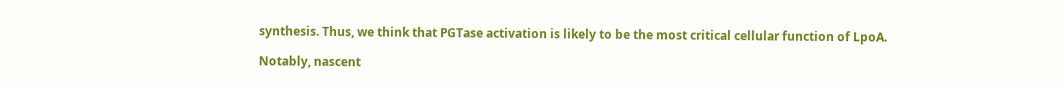synthesis. Thus, we think that PGTase activation is likely to be the most critical cellular function of LpoA.

Notably, nascent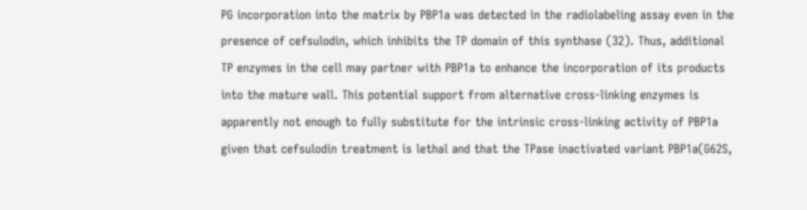PG incorporation into the matrix by PBP1a was detected in the radiolabeling assay even in the presence of cefsulodin, which inhibits the TP domain of this synthase (32). Thus, additional TP enzymes in the cell may partner with PBP1a to enhance the incorporation of its products into the mature wall. This potential support from alternative cross-linking enzymes is apparently not enough to fully substitute for the intrinsic cross-linking activity of PBP1a given that cefsulodin treatment is lethal and that the TPase inactivated variant PBP1a(G62S,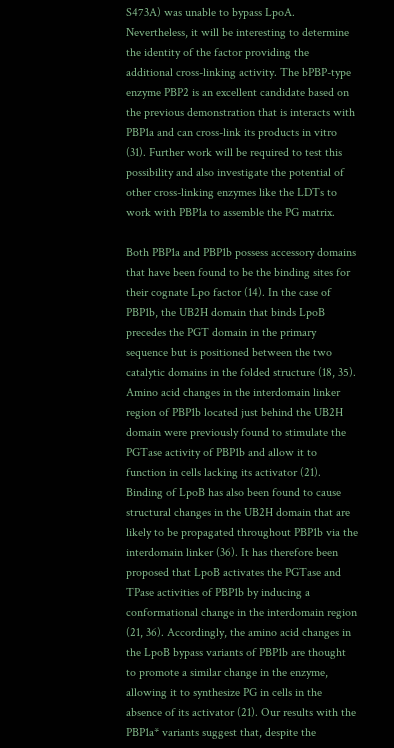S473A) was unable to bypass LpoA. Nevertheless, it will be interesting to determine the identity of the factor providing the additional cross-linking activity. The bPBP-type enzyme PBP2 is an excellent candidate based on the previous demonstration that is interacts with PBP1a and can cross-link its products in vitro (31). Further work will be required to test this possibility and also investigate the potential of other cross-linking enzymes like the LDTs to work with PBP1a to assemble the PG matrix.

Both PBP1a and PBP1b possess accessory domains that have been found to be the binding sites for their cognate Lpo factor (14). In the case of PBP1b, the UB2H domain that binds LpoB precedes the PGT domain in the primary sequence but is positioned between the two catalytic domains in the folded structure (18, 35). Amino acid changes in the interdomain linker region of PBP1b located just behind the UB2H domain were previously found to stimulate the PGTase activity of PBP1b and allow it to function in cells lacking its activator (21). Binding of LpoB has also been found to cause structural changes in the UB2H domain that are likely to be propagated throughout PBP1b via the interdomain linker (36). It has therefore been proposed that LpoB activates the PGTase and TPase activities of PBP1b by inducing a conformational change in the interdomain region (21, 36). Accordingly, the amino acid changes in the LpoB bypass variants of PBP1b are thought to promote a similar change in the enzyme, allowing it to synthesize PG in cells in the absence of its activator (21). Our results with the PBP1a* variants suggest that, despite the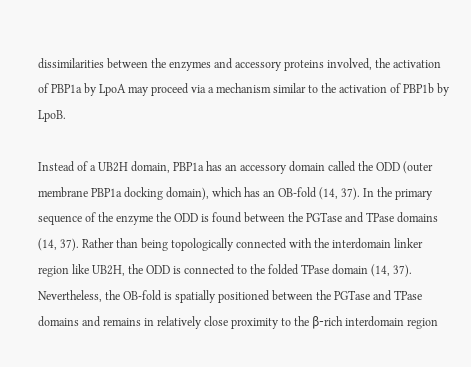dissimilarities between the enzymes and accessory proteins involved, the activation of PBP1a by LpoA may proceed via a mechanism similar to the activation of PBP1b by LpoB.

Instead of a UB2H domain, PBP1a has an accessory domain called the ODD (outer membrane PBP1a docking domain), which has an OB-fold (14, 37). In the primary sequence of the enzyme the ODD is found between the PGTase and TPase domains (14, 37). Rather than being topologically connected with the interdomain linker region like UB2H, the ODD is connected to the folded TPase domain (14, 37). Nevertheless, the OB-fold is spatially positioned between the PGTase and TPase domains and remains in relatively close proximity to the β-rich interdomain region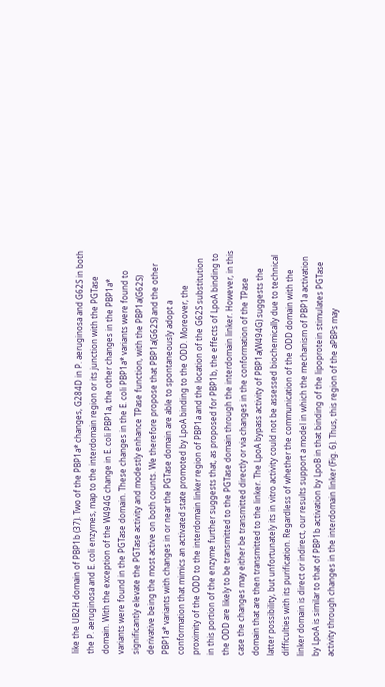like the UB2H domain of PBP1b (37). Two of the PBP1a* changes, G284D in P. aeruginosa and G62S in both the P. aeruginosa and E. coli enzymes, map to the interdomain region or its junction with the PGTase domain. With the exception of the W494G change in E. coli PBP1a, the other changes in the PBP1a* variants were found in the PGTase domain. These changes in the E. coli PBP1a* variants were found to significantly elevate the PGTase activity and modestly enhance TPase function, with the PBP1a(G62S) derivative being the most active on both counts. We therefore propose that PBP1a(G62S) and the other PBP1a* variants with changes in or near the PGTase domain are able to spontaneously adopt a conformation that mimics an activated state promoted by LpoA binding to the ODD. Moreover, the proximity of the ODD to the interdomain linker region of PBP1a and the location of the G62S substitution in this portion of the enzyme further suggests that, as proposed for PBP1b, the effects of LpoA binding to the ODD are likely to be transmitted to the PGTase domain through the interdomain linker. However, in this case the changes may either be transmitted directly or via changes in the conformation of the TPase domain that are then transmitted to the linker. The LpoA bypass activity of PBP1a(W494G) suggests the latter possibility, but unfortunately its in vitro activity could not be assessed biochemically due to technical difficulties with its purification. Regardless of whether the communication of the ODD domain with the linker domain is direct or indirect, our results support a model in which the mechanism of PBP1a activation by LpoA is similar to that of PBP1b activation by LpoB in that binding of the lipoprotein stimulates PGTase activity through changes in the interdomain linker (Fig. 6). Thus, this region of the aPBPs may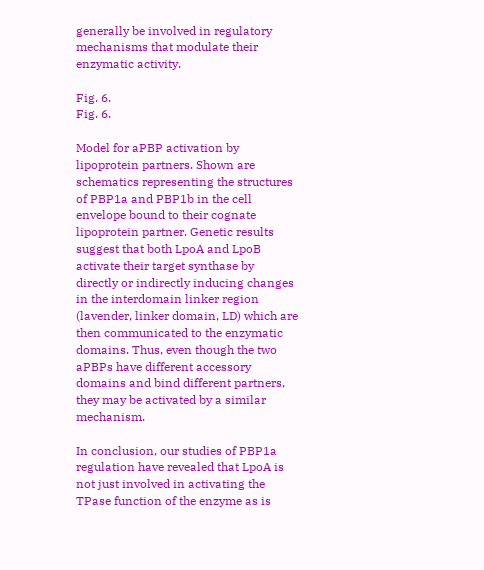generally be involved in regulatory mechanisms that modulate their enzymatic activity.

Fig. 6.
Fig. 6.

Model for aPBP activation by lipoprotein partners. Shown are schematics representing the structures of PBP1a and PBP1b in the cell envelope bound to their cognate lipoprotein partner. Genetic results suggest that both LpoA and LpoB activate their target synthase by directly or indirectly inducing changes in the interdomain linker region (lavender, linker domain, LD) which are then communicated to the enzymatic domains. Thus, even though the two aPBPs have different accessory domains and bind different partners, they may be activated by a similar mechanism.

In conclusion, our studies of PBP1a regulation have revealed that LpoA is not just involved in activating the TPase function of the enzyme as is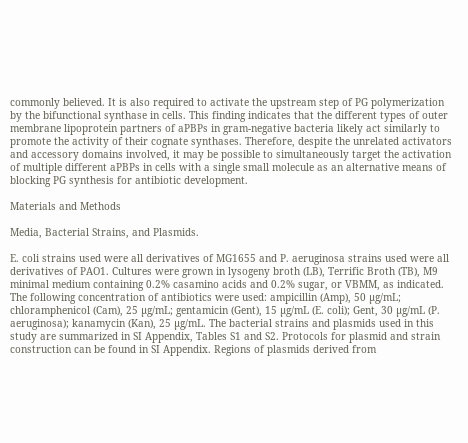commonly believed. It is also required to activate the upstream step of PG polymerization by the bifunctional synthase in cells. This finding indicates that the different types of outer membrane lipoprotein partners of aPBPs in gram-negative bacteria likely act similarly to promote the activity of their cognate synthases. Therefore, despite the unrelated activators and accessory domains involved, it may be possible to simultaneously target the activation of multiple different aPBPs in cells with a single small molecule as an alternative means of blocking PG synthesis for antibiotic development.

Materials and Methods

Media, Bacterial Strains, and Plasmids.

E. coli strains used were all derivatives of MG1655 and P. aeruginosa strains used were all derivatives of PAO1. Cultures were grown in lysogeny broth (LB), Terrific Broth (TB), M9 minimal medium containing 0.2% casamino acids and 0.2% sugar, or VBMM, as indicated. The following concentration of antibiotics were used: ampicillin (Amp), 50 µg/mL; chloramphenicol (Cam), 25 µg/mL; gentamicin (Gent), 15 µg/mL (E. coli); Gent, 30 µg/mL (P. aeruginosa); kanamycin (Kan), 25 µg/mL. The bacterial strains and plasmids used in this study are summarized in SI Appendix, Tables S1 and S2. Protocols for plasmid and strain construction can be found in SI Appendix. Regions of plasmids derived from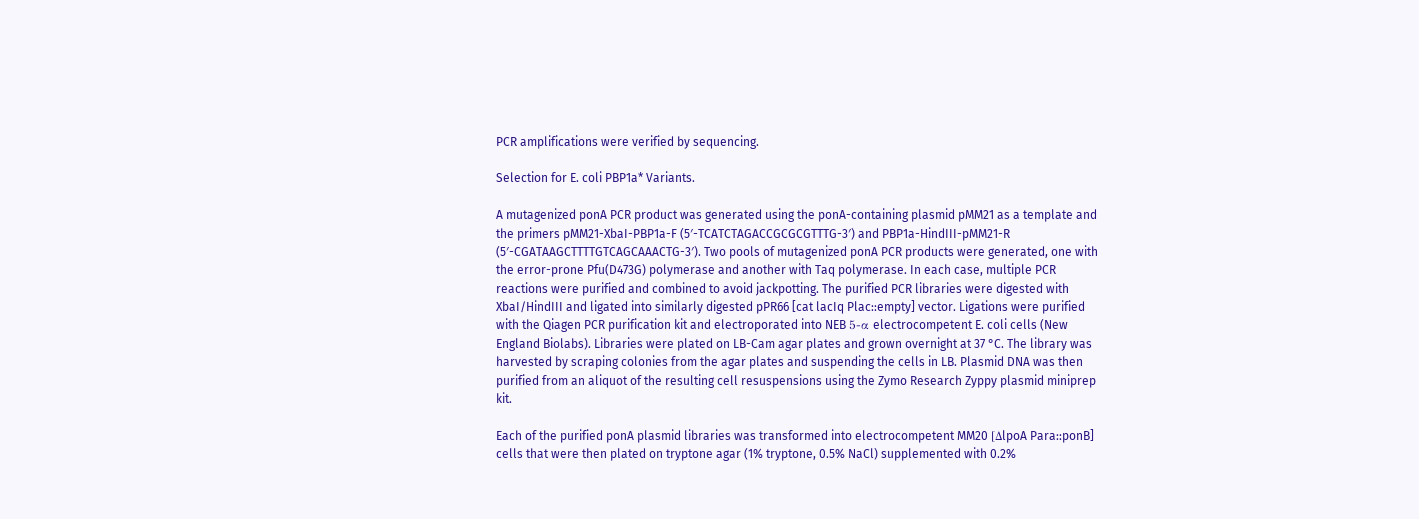PCR amplifications were verified by sequencing.

Selection for E. coli PBP1a* Variants.

A mutagenized ponA PCR product was generated using the ponA-containing plasmid pMM21 as a template and the primers pMM21-XbaI-PBP1a-F (5′-TCATCTAGACCGCGCGTTTG-3′) and PBP1a-HindIII-pMM21-R (5′-CGATAAGCTTTTGTCAGCAAACTG-3′). Two pools of mutagenized ponA PCR products were generated, one with the error-prone Pfu(D473G) polymerase and another with Taq polymerase. In each case, multiple PCR reactions were purified and combined to avoid jackpotting. The purified PCR libraries were digested with XbaI/HindIII and ligated into similarly digested pPR66 [cat lacIq Plac::empty] vector. Ligations were purified with the Qiagen PCR purification kit and electroporated into NEB 5-α electrocompetent E. coli cells (New England Biolabs). Libraries were plated on LB-Cam agar plates and grown overnight at 37 °C. The library was harvested by scraping colonies from the agar plates and suspending the cells in LB. Plasmid DNA was then purified from an aliquot of the resulting cell resuspensions using the Zymo Research Zyppy plasmid miniprep kit.

Each of the purified ponA plasmid libraries was transformed into electrocompetent MM20 [ΔlpoA Para::ponB] cells that were then plated on tryptone agar (1% tryptone, 0.5% NaCl) supplemented with 0.2%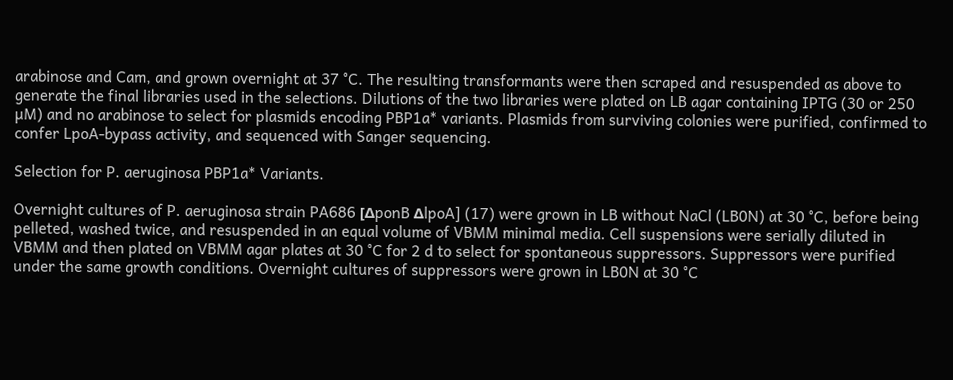arabinose and Cam, and grown overnight at 37 °C. The resulting transformants were then scraped and resuspended as above to generate the final libraries used in the selections. Dilutions of the two libraries were plated on LB agar containing IPTG (30 or 250 µM) and no arabinose to select for plasmids encoding PBP1a* variants. Plasmids from surviving colonies were purified, confirmed to confer LpoA-bypass activity, and sequenced with Sanger sequencing.

Selection for P. aeruginosa PBP1a* Variants.

Overnight cultures of P. aeruginosa strain PA686 [ΔponB ΔlpoA] (17) were grown in LB without NaCl (LB0N) at 30 °C, before being pelleted, washed twice, and resuspended in an equal volume of VBMM minimal media. Cell suspensions were serially diluted in VBMM and then plated on VBMM agar plates at 30 °C for 2 d to select for spontaneous suppressors. Suppressors were purified under the same growth conditions. Overnight cultures of suppressors were grown in LB0N at 30 °C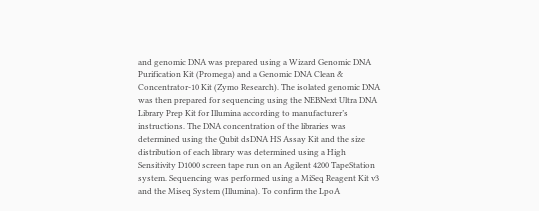and genomic DNA was prepared using a Wizard Genomic DNA Purification Kit (Promega) and a Genomic DNA Clean & Concentrator-10 Kit (Zymo Research). The isolated genomic DNA was then prepared for sequencing using the NEBNext Ultra DNA Library Prep Kit for Illumina according to manufacturer’s instructions. The DNA concentration of the libraries was determined using the Qubit dsDNA HS Assay Kit and the size distribution of each library was determined using a High Sensitivity D1000 screen tape run on an Agilent 4200 TapeStation system. Sequencing was performed using a MiSeq Reagent Kit v3 and the Miseq System (Illumina). To confirm the LpoA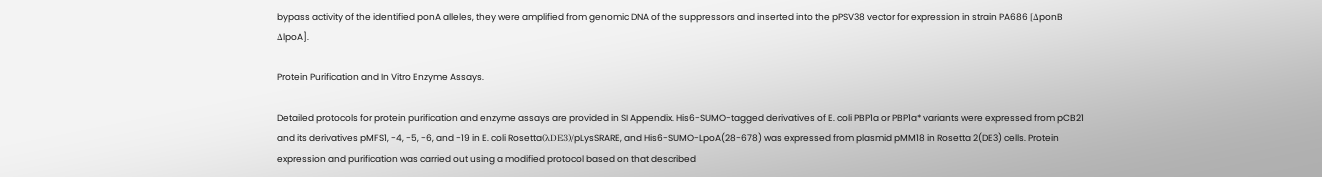bypass activity of the identified ponA alleles, they were amplified from genomic DNA of the suppressors and inserted into the pPSV38 vector for expression in strain PA686 [ΔponB ΔlpoA].

Protein Purification and In Vitro Enzyme Assays.

Detailed protocols for protein purification and enzyme assays are provided in SI Appendix. His6-SUMO-tagged derivatives of E. coli PBP1a or PBP1a* variants were expressed from pCB21 and its derivatives pMFS1, -4, -5, -6, and -19 in E. coli Rosetta(λDE3)/pLysSRARE, and His6-SUMO-LpoA(28-678) was expressed from plasmid pMM18 in Rosetta 2(DE3) cells. Protein expression and purification was carried out using a modified protocol based on that described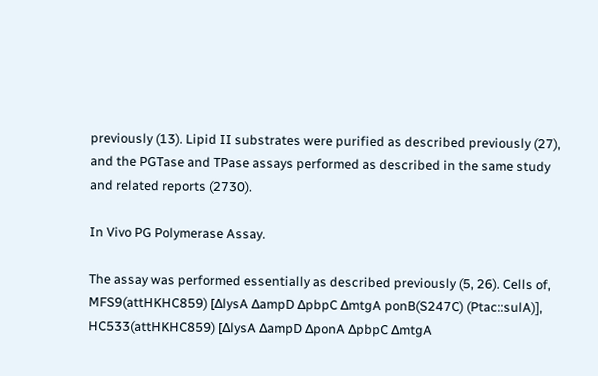previously (13). Lipid II substrates were purified as described previously (27), and the PGTase and TPase assays performed as described in the same study and related reports (2730).

In Vivo PG Polymerase Assay.

The assay was performed essentially as described previously (5, 26). Cells of, MFS9(attHKHC859) [ΔlysA ΔampD ΔpbpC ΔmtgA ponB(S247C) (Ptac::sulA)], HC533(attHKHC859) [ΔlysA ΔampD ΔponA ΔpbpC ΔmtgA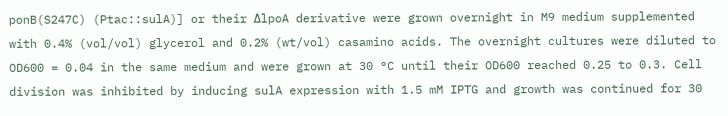ponB(S247C) (Ptac::sulA)] or their ΔlpoA derivative were grown overnight in M9 medium supplemented with 0.4% (vol/vol) glycerol and 0.2% (wt/vol) casamino acids. The overnight cultures were diluted to OD600 = 0.04 in the same medium and were grown at 30 °C until their OD600 reached 0.25 to 0.3. Cell division was inhibited by inducing sulA expression with 1.5 mM IPTG and growth was continued for 30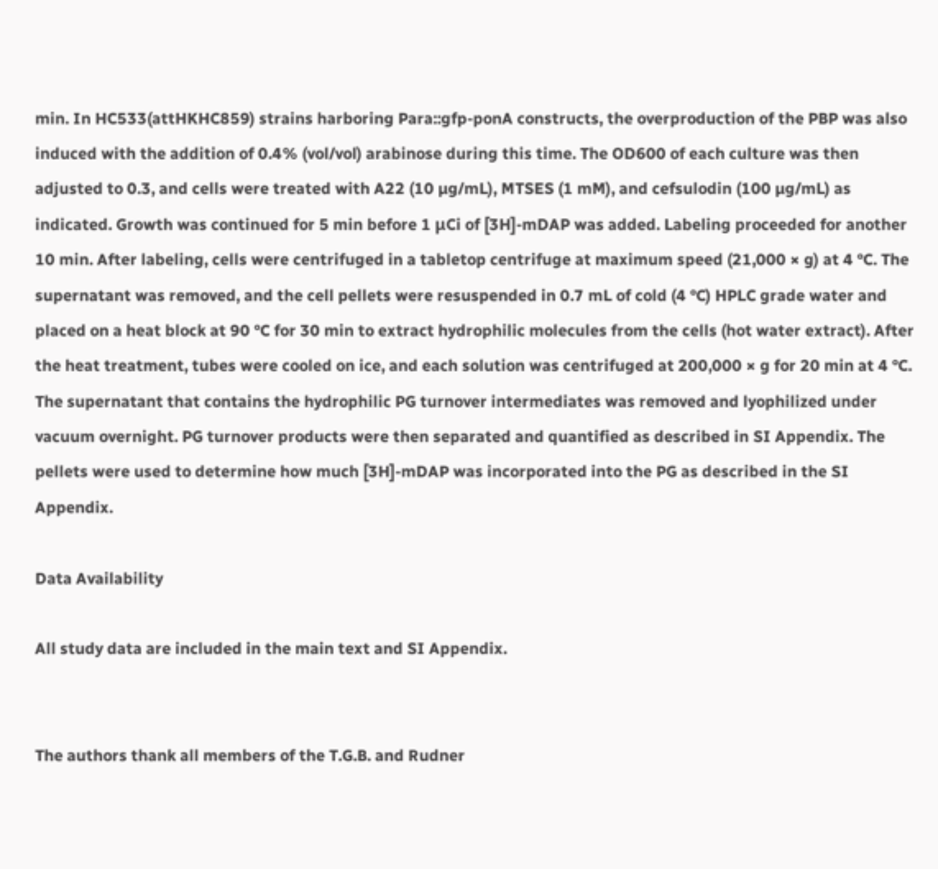min. In HC533(attHKHC859) strains harboring Para::gfp-ponA constructs, the overproduction of the PBP was also induced with the addition of 0.4% (vol/vol) arabinose during this time. The OD600 of each culture was then adjusted to 0.3, and cells were treated with A22 (10 µg/mL), MTSES (1 mM), and cefsulodin (100 µg/mL) as indicated. Growth was continued for 5 min before 1 μCi of [3H]-mDAP was added. Labeling proceeded for another 10 min. After labeling, cells were centrifuged in a tabletop centrifuge at maximum speed (21,000 × g) at 4 °C. The supernatant was removed, and the cell pellets were resuspended in 0.7 mL of cold (4 °C) HPLC grade water and placed on a heat block at 90 °C for 30 min to extract hydrophilic molecules from the cells (hot water extract). After the heat treatment, tubes were cooled on ice, and each solution was centrifuged at 200,000 × g for 20 min at 4 °C. The supernatant that contains the hydrophilic PG turnover intermediates was removed and lyophilized under vacuum overnight. PG turnover products were then separated and quantified as described in SI Appendix. The pellets were used to determine how much [3H]-mDAP was incorporated into the PG as described in the SI Appendix.

Data Availability

All study data are included in the main text and SI Appendix.


The authors thank all members of the T.G.B. and Rudner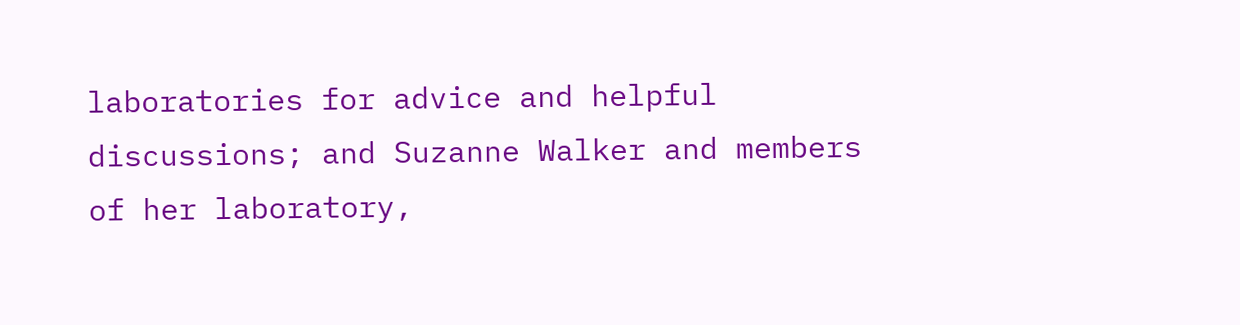laboratories for advice and helpful discussions; and Suzanne Walker and members of her laboratory,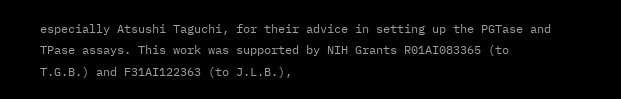especially Atsushi Taguchi, for their advice in setting up the PGTase and TPase assays. This work was supported by NIH Grants R01AI083365 (to T.G.B.) and F31AI122363 (to J.L.B.),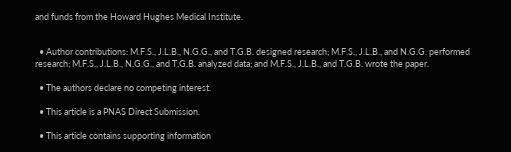and funds from the Howard Hughes Medical Institute.


  • Author contributions: M.F.S., J.L.B., N.G.G., and T.G.B. designed research; M.F.S., J.L.B., and N.G.G. performed research; M.F.S., J.L.B., N.G.G., and T.G.B. analyzed data; and M.F.S., J.L.B., and T.G.B. wrote the paper.

  • The authors declare no competing interest.

  • This article is a PNAS Direct Submission.

  • This article contains supporting information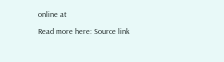online at

Read more here: Source link